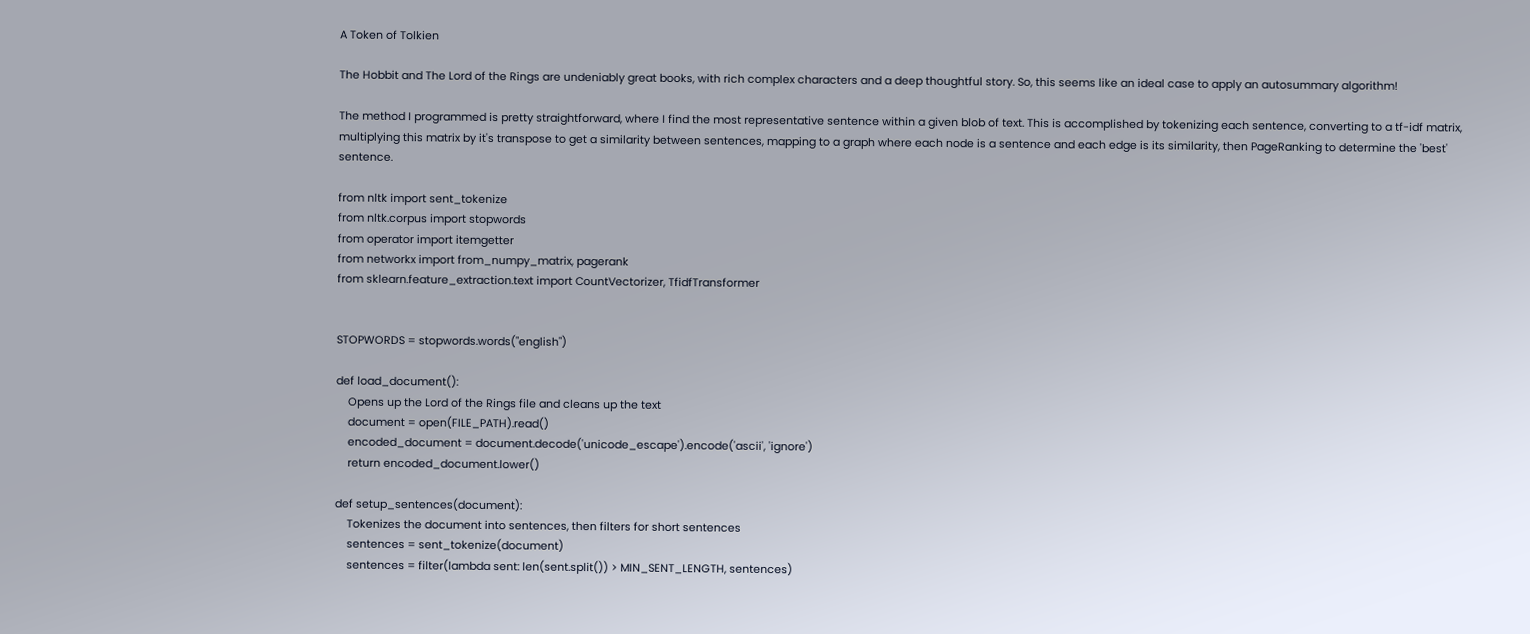A Token of Tolkien

The Hobbit and The Lord of the Rings are undeniably great books, with rich complex characters and a deep thoughtful story. So, this seems like an ideal case to apply an autosummary algorithm!

The method I programmed is pretty straightforward, where I find the most representative sentence within a given blob of text. This is accomplished by tokenizing each sentence, converting to a tf-idf matrix, multiplying this matrix by it's transpose to get a similarity between sentences, mapping to a graph where each node is a sentence and each edge is its similarity, then PageRanking to determine the 'best' sentence.

from nltk import sent_tokenize
from nltk.corpus import stopwords
from operator import itemgetter
from networkx import from_numpy_matrix, pagerank
from sklearn.feature_extraction.text import CountVectorizer, TfidfTransformer


STOPWORDS = stopwords.words("english")

def load_document():
    Opens up the Lord of the Rings file and cleans up the text
    document = open(FILE_PATH).read()
    encoded_document = document.decode('unicode_escape').encode('ascii', 'ignore')
    return encoded_document.lower()

def setup_sentences(document):
    Tokenizes the document into sentences, then filters for short sentences
    sentences = sent_tokenize(document)
    sentences = filter(lambda sent: len(sent.split()) > MIN_SENT_LENGTH, sentences)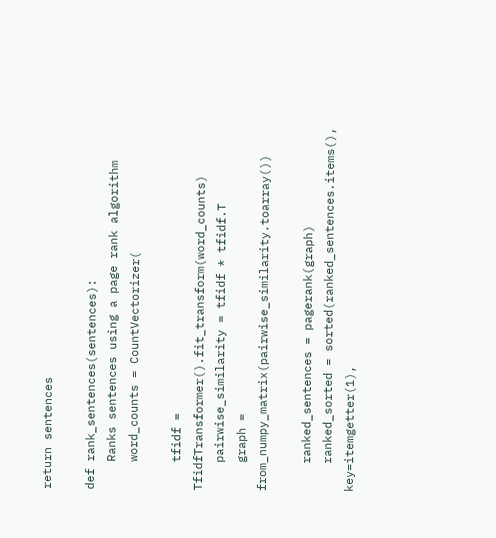return sentences

def rank_sentences(sentences):
    Ranks sentences using a page rank algorithm
    word_counts = CountVectorizer(

    tfidf = TfidfTransformer().fit_transform(word_counts)
    pairwise_similarity = tfidf * tfidf.T
    graph = from_numpy_matrix(pairwise_similarity.toarray())

    ranked_sentences = pagerank(graph)
    ranked_sorted = sorted(ranked_sentences.items(), key=itemgetter(1),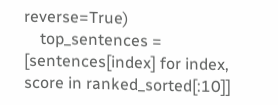reverse=True)
    top_sentences = [sentences[index] for index, score in ranked_sorted[:10]]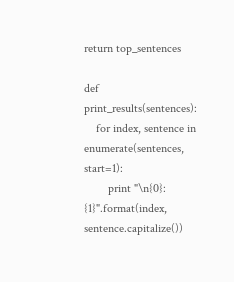return top_sentences

def print_results(sentences):
    for index, sentence in enumerate(sentences, start=1):
        print "\n{0}: {1}".format(index, sentence.capitalize())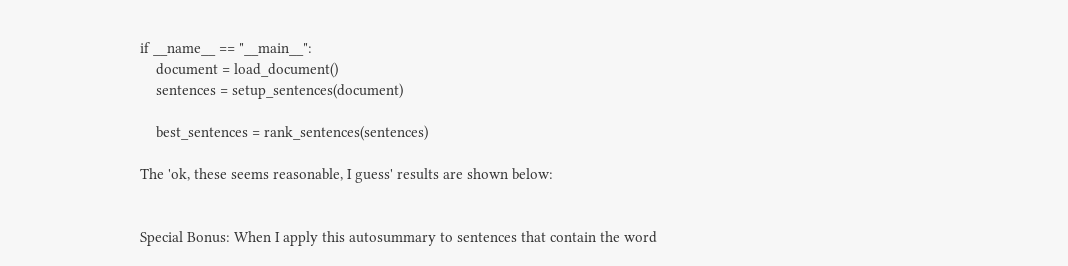if __name__ == "__main__":
    document = load_document()
    sentences = setup_sentences(document)

    best_sentences = rank_sentences(sentences)

The 'ok, these seems reasonable, I guess' results are shown below:


Special Bonus: When I apply this autosummary to sentences that contain the word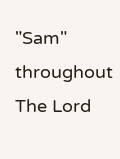"Sam" throughout The Lord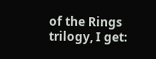of the Rings trilogy, I get: